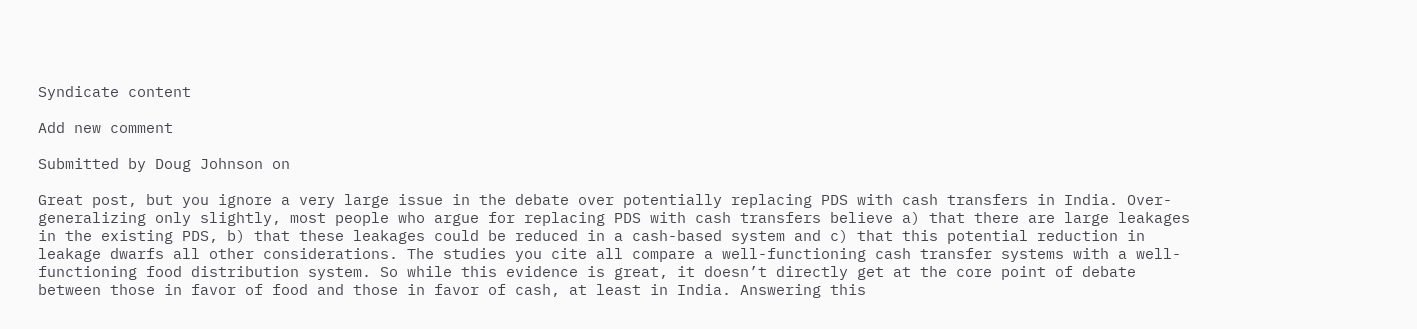Syndicate content

Add new comment

Submitted by Doug Johnson on

Great post, but you ignore a very large issue in the debate over potentially replacing PDS with cash transfers in India. Over-generalizing only slightly, most people who argue for replacing PDS with cash transfers believe a) that there are large leakages in the existing PDS, b) that these leakages could be reduced in a cash-based system and c) that this potential reduction in leakage dwarfs all other considerations. The studies you cite all compare a well-functioning cash transfer systems with a well-functioning food distribution system. So while this evidence is great, it doesn’t directly get at the core point of debate between those in favor of food and those in favor of cash, at least in India. Answering this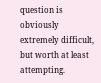question is obviously extremely difficult, but worth at least attempting.